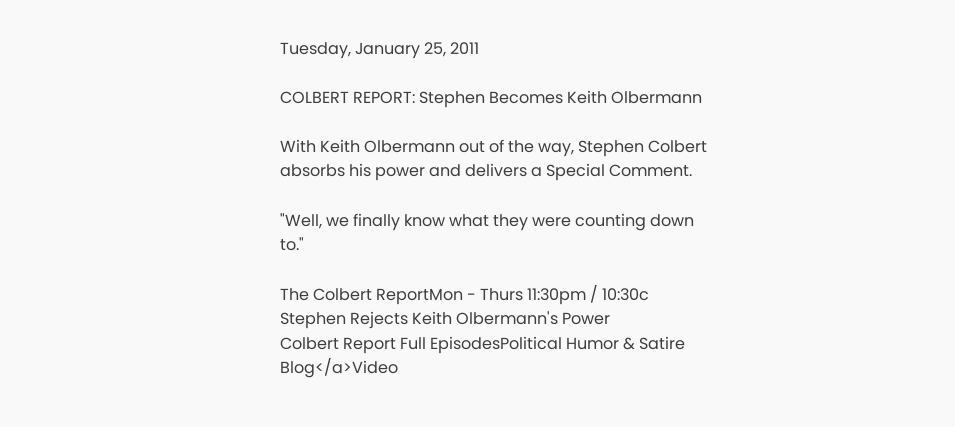Tuesday, January 25, 2011

COLBERT REPORT: Stephen Becomes Keith Olbermann

With Keith Olbermann out of the way, Stephen Colbert absorbs his power and delivers a Special Comment.

"Well, we finally know what they were counting down to."

The Colbert ReportMon - Thurs 11:30pm / 10:30c
Stephen Rejects Keith Olbermann's Power
Colbert Report Full EpisodesPolitical Humor & Satire Blog</a>Video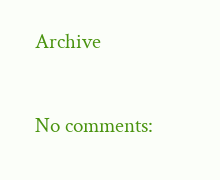Archive

No comments: